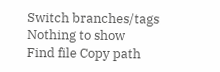Switch branches/tags
Nothing to show
Find file Copy path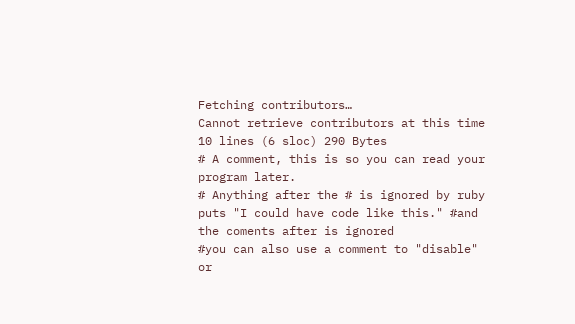Fetching contributors…
Cannot retrieve contributors at this time
10 lines (6 sloc) 290 Bytes
# A comment, this is so you can read your program later.
# Anything after the # is ignored by ruby
puts "I could have code like this." #and the coments after is ignored
#you can also use a comment to "disable" or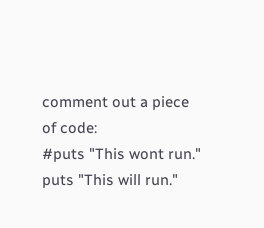comment out a piece of code:
#puts "This wont run."
puts "This will run."